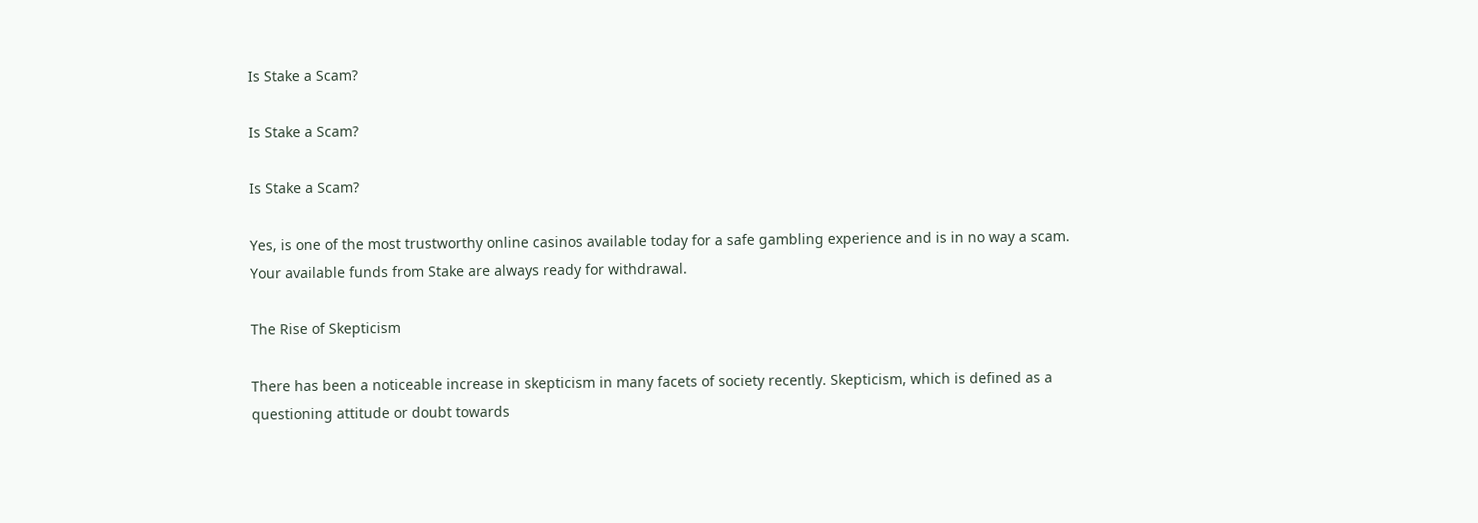Is Stake a Scam?

Is Stake a Scam?

Is Stake a Scam?

Yes, is one of the most trustworthy online casinos available today for a safe gambling experience and is in no way a scam. Your available funds from Stake are always ready for withdrawal.

The Rise of Skepticism

There has been a noticeable increase in skepticism in many facets of society recently. Skepticism, which is defined as a questioning attitude or doubt towards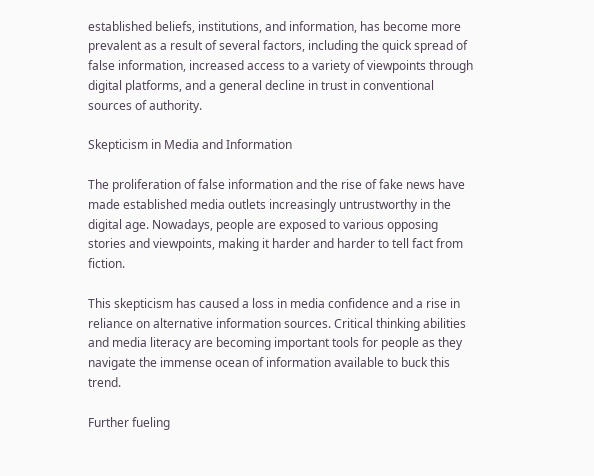established beliefs, institutions, and information, has become more prevalent as a result of several factors, including the quick spread of false information, increased access to a variety of viewpoints through digital platforms, and a general decline in trust in conventional sources of authority.

Skepticism in Media and Information

The proliferation of false information and the rise of fake news have made established media outlets increasingly untrustworthy in the digital age. Nowadays, people are exposed to various opposing stories and viewpoints, making it harder and harder to tell fact from fiction.

This skepticism has caused a loss in media confidence and a rise in reliance on alternative information sources. Critical thinking abilities and media literacy are becoming important tools for people as they navigate the immense ocean of information available to buck this trend.

Further fueling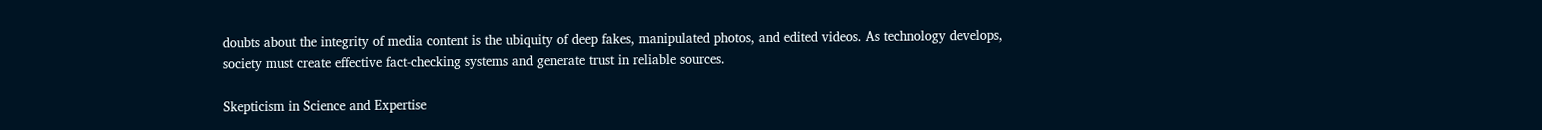doubts about the integrity of media content is the ubiquity of deep fakes, manipulated photos, and edited videos. As technology develops, society must create effective fact-checking systems and generate trust in reliable sources.

Skepticism in Science and Expertise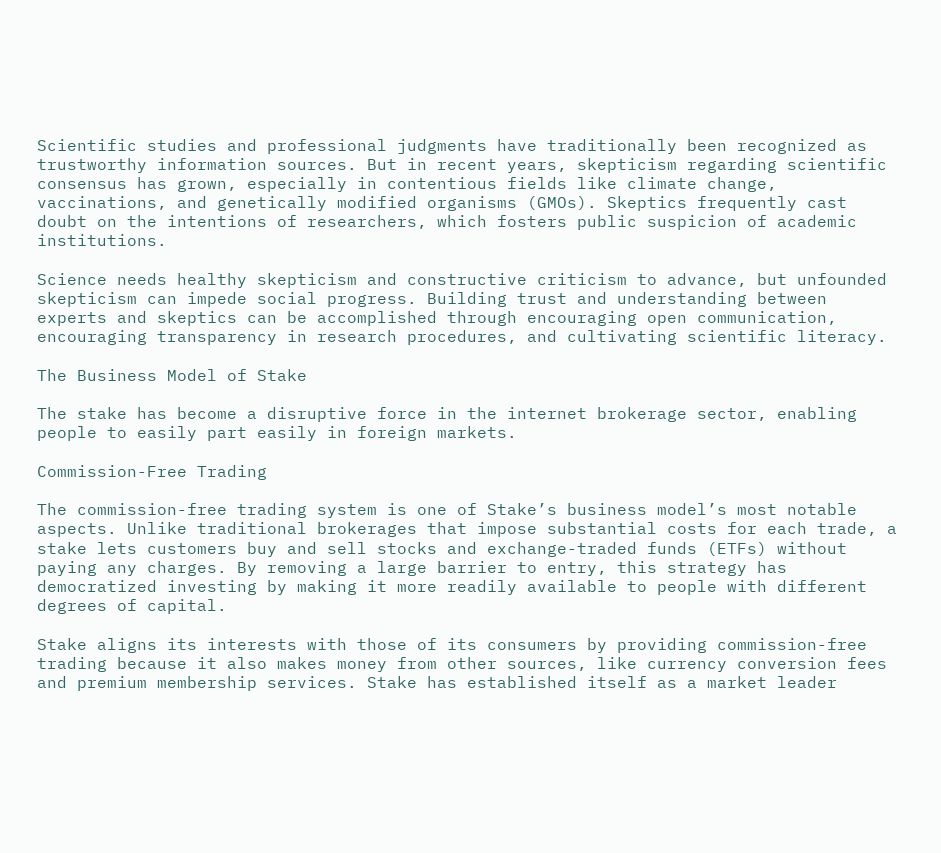Scientific studies and professional judgments have traditionally been recognized as trustworthy information sources. But in recent years, skepticism regarding scientific consensus has grown, especially in contentious fields like climate change, vaccinations, and genetically modified organisms (GMOs). Skeptics frequently cast doubt on the intentions of researchers, which fosters public suspicion of academic institutions.

Science needs healthy skepticism and constructive criticism to advance, but unfounded skepticism can impede social progress. Building trust and understanding between experts and skeptics can be accomplished through encouraging open communication, encouraging transparency in research procedures, and cultivating scientific literacy.

The Business Model of Stake

The stake has become a disruptive force in the internet brokerage sector, enabling people to easily part easily in foreign markets.

Commission-Free Trading

The commission-free trading system is one of Stake’s business model’s most notable aspects. Unlike traditional brokerages that impose substantial costs for each trade, a stake lets customers buy and sell stocks and exchange-traded funds (ETFs) without paying any charges. By removing a large barrier to entry, this strategy has democratized investing by making it more readily available to people with different degrees of capital.

Stake aligns its interests with those of its consumers by providing commission-free trading because it also makes money from other sources, like currency conversion fees and premium membership services. Stake has established itself as a market leader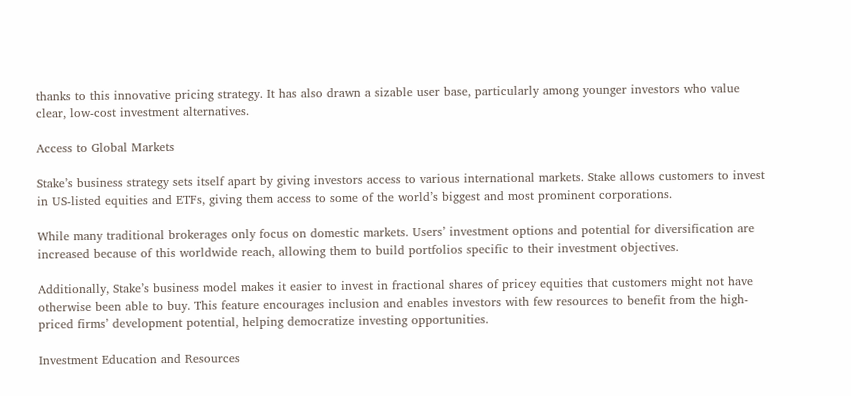thanks to this innovative pricing strategy. It has also drawn a sizable user base, particularly among younger investors who value clear, low-cost investment alternatives.

Access to Global Markets

Stake’s business strategy sets itself apart by giving investors access to various international markets. Stake allows customers to invest in US-listed equities and ETFs, giving them access to some of the world’s biggest and most prominent corporations.

While many traditional brokerages only focus on domestic markets. Users’ investment options and potential for diversification are increased because of this worldwide reach, allowing them to build portfolios specific to their investment objectives.

Additionally, Stake’s business model makes it easier to invest in fractional shares of pricey equities that customers might not have otherwise been able to buy. This feature encourages inclusion and enables investors with few resources to benefit from the high-priced firms’ development potential, helping democratize investing opportunities.

Investment Education and Resources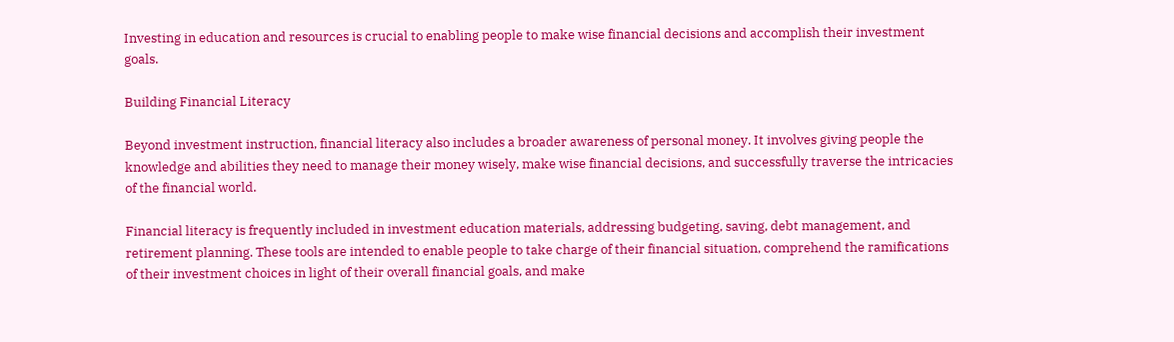Investing in education and resources is crucial to enabling people to make wise financial decisions and accomplish their investment goals.

Building Financial Literacy

Beyond investment instruction, financial literacy also includes a broader awareness of personal money. It involves giving people the knowledge and abilities they need to manage their money wisely, make wise financial decisions, and successfully traverse the intricacies of the financial world.

Financial literacy is frequently included in investment education materials, addressing budgeting, saving, debt management, and retirement planning. These tools are intended to enable people to take charge of their financial situation, comprehend the ramifications of their investment choices in light of their overall financial goals, and make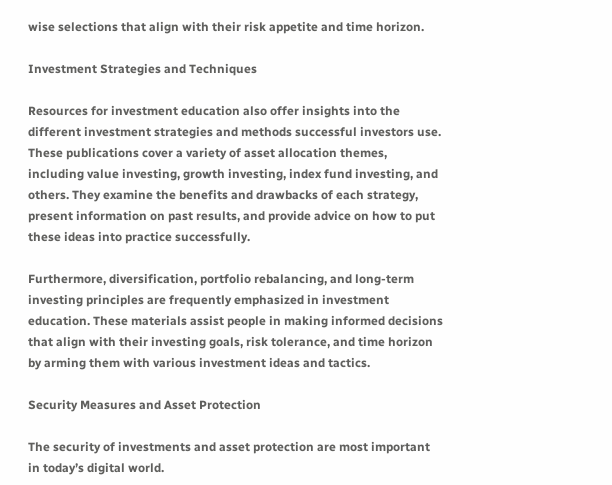wise selections that align with their risk appetite and time horizon.

Investment Strategies and Techniques

Resources for investment education also offer insights into the different investment strategies and methods successful investors use. These publications cover a variety of asset allocation themes, including value investing, growth investing, index fund investing, and others. They examine the benefits and drawbacks of each strategy, present information on past results, and provide advice on how to put these ideas into practice successfully.

Furthermore, diversification, portfolio rebalancing, and long-term investing principles are frequently emphasized in investment education. These materials assist people in making informed decisions that align with their investing goals, risk tolerance, and time horizon by arming them with various investment ideas and tactics.

Security Measures and Asset Protection

The security of investments and asset protection are most important in today’s digital world.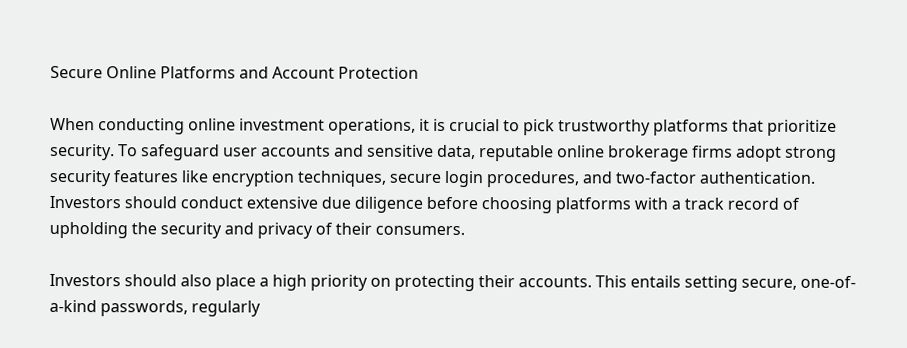Secure Online Platforms and Account Protection

When conducting online investment operations, it is crucial to pick trustworthy platforms that prioritize security. To safeguard user accounts and sensitive data, reputable online brokerage firms adopt strong security features like encryption techniques, secure login procedures, and two-factor authentication. Investors should conduct extensive due diligence before choosing platforms with a track record of upholding the security and privacy of their consumers.

Investors should also place a high priority on protecting their accounts. This entails setting secure, one-of-a-kind passwords, regularly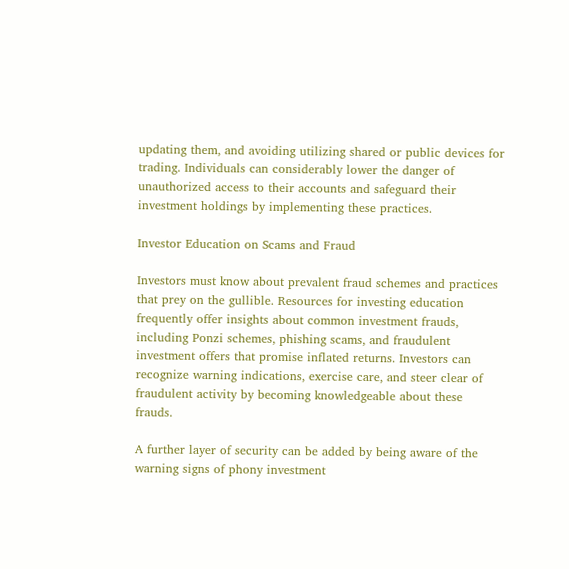updating them, and avoiding utilizing shared or public devices for trading. Individuals can considerably lower the danger of unauthorized access to their accounts and safeguard their investment holdings by implementing these practices.

Investor Education on Scams and Fraud

Investors must know about prevalent fraud schemes and practices that prey on the gullible. Resources for investing education frequently offer insights about common investment frauds, including Ponzi schemes, phishing scams, and fraudulent investment offers that promise inflated returns. Investors can recognize warning indications, exercise care, and steer clear of fraudulent activity by becoming knowledgeable about these frauds.

A further layer of security can be added by being aware of the warning signs of phony investment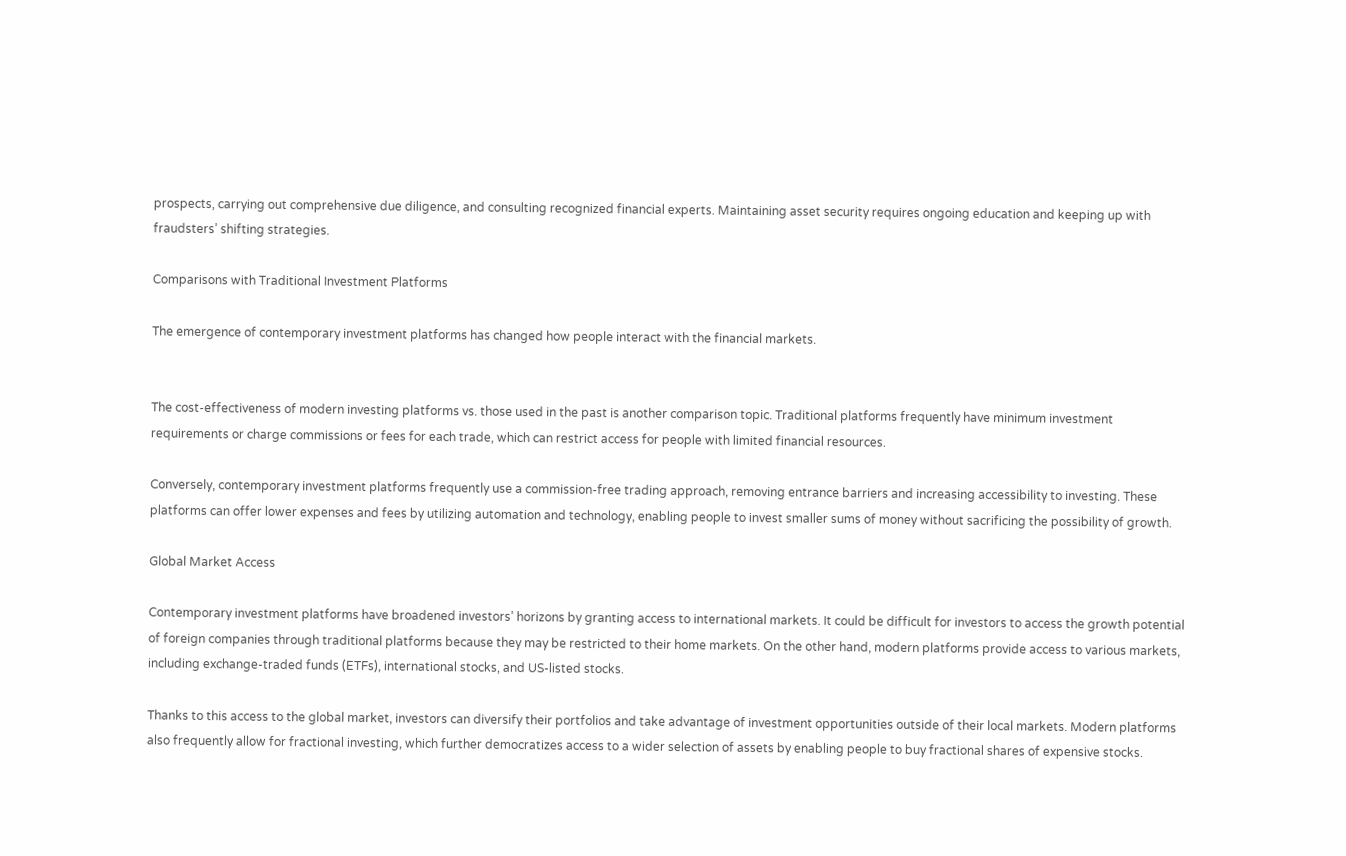prospects, carrying out comprehensive due diligence, and consulting recognized financial experts. Maintaining asset security requires ongoing education and keeping up with fraudsters’ shifting strategies.

Comparisons with Traditional Investment Platforms

The emergence of contemporary investment platforms has changed how people interact with the financial markets.


The cost-effectiveness of modern investing platforms vs. those used in the past is another comparison topic. Traditional platforms frequently have minimum investment requirements or charge commissions or fees for each trade, which can restrict access for people with limited financial resources.

Conversely, contemporary investment platforms frequently use a commission-free trading approach, removing entrance barriers and increasing accessibility to investing. These platforms can offer lower expenses and fees by utilizing automation and technology, enabling people to invest smaller sums of money without sacrificing the possibility of growth.

Global Market Access

Contemporary investment platforms have broadened investors’ horizons by granting access to international markets. It could be difficult for investors to access the growth potential of foreign companies through traditional platforms because they may be restricted to their home markets. On the other hand, modern platforms provide access to various markets, including exchange-traded funds (ETFs), international stocks, and US-listed stocks.

Thanks to this access to the global market, investors can diversify their portfolios and take advantage of investment opportunities outside of their local markets. Modern platforms also frequently allow for fractional investing, which further democratizes access to a wider selection of assets by enabling people to buy fractional shares of expensive stocks.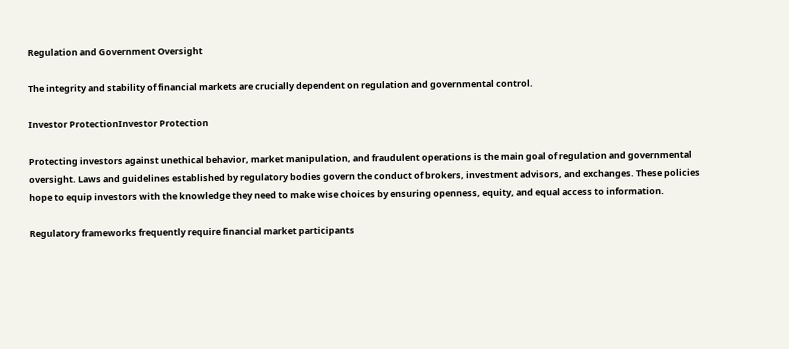Regulation and Government Oversight

The integrity and stability of financial markets are crucially dependent on regulation and governmental control.

Investor ProtectionInvestor Protection

Protecting investors against unethical behavior, market manipulation, and fraudulent operations is the main goal of regulation and governmental oversight. Laws and guidelines established by regulatory bodies govern the conduct of brokers, investment advisors, and exchanges. These policies hope to equip investors with the knowledge they need to make wise choices by ensuring openness, equity, and equal access to information.

Regulatory frameworks frequently require financial market participants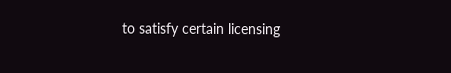to satisfy certain licensing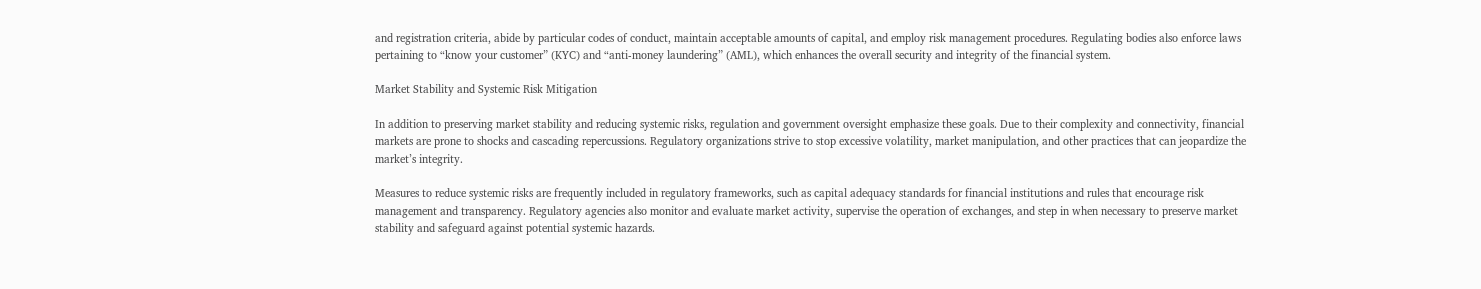and registration criteria, abide by particular codes of conduct, maintain acceptable amounts of capital, and employ risk management procedures. Regulating bodies also enforce laws pertaining to “know your customer” (KYC) and “anti-money laundering” (AML), which enhances the overall security and integrity of the financial system.

Market Stability and Systemic Risk Mitigation

In addition to preserving market stability and reducing systemic risks, regulation and government oversight emphasize these goals. Due to their complexity and connectivity, financial markets are prone to shocks and cascading repercussions. Regulatory organizations strive to stop excessive volatility, market manipulation, and other practices that can jeopardize the market’s integrity.

Measures to reduce systemic risks are frequently included in regulatory frameworks, such as capital adequacy standards for financial institutions and rules that encourage risk management and transparency. Regulatory agencies also monitor and evaluate market activity, supervise the operation of exchanges, and step in when necessary to preserve market stability and safeguard against potential systemic hazards.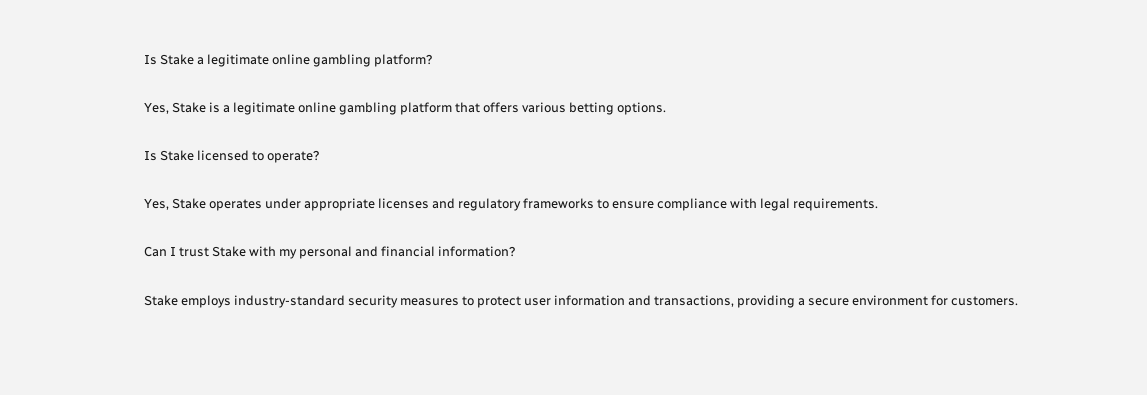Is Stake a legitimate online gambling platform?

Yes, Stake is a legitimate online gambling platform that offers various betting options.

Is Stake licensed to operate?

Yes, Stake operates under appropriate licenses and regulatory frameworks to ensure compliance with legal requirements.

Can I trust Stake with my personal and financial information?

Stake employs industry-standard security measures to protect user information and transactions, providing a secure environment for customers.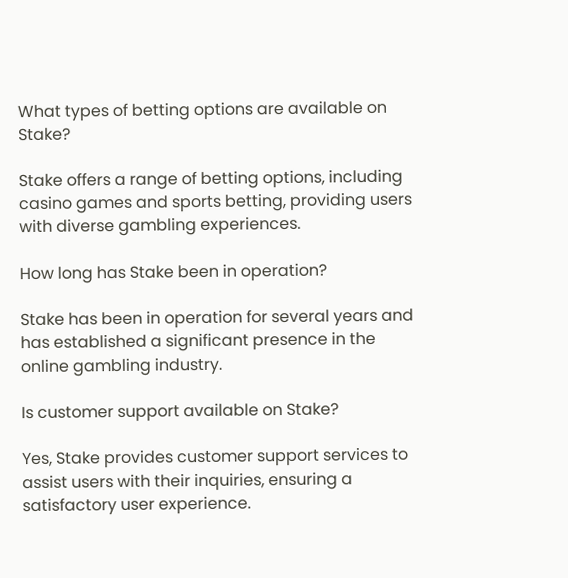What types of betting options are available on Stake?

Stake offers a range of betting options, including casino games and sports betting, providing users with diverse gambling experiences.

How long has Stake been in operation?

Stake has been in operation for several years and has established a significant presence in the online gambling industry.

Is customer support available on Stake?

Yes, Stake provides customer support services to assist users with their inquiries, ensuring a satisfactory user experience.